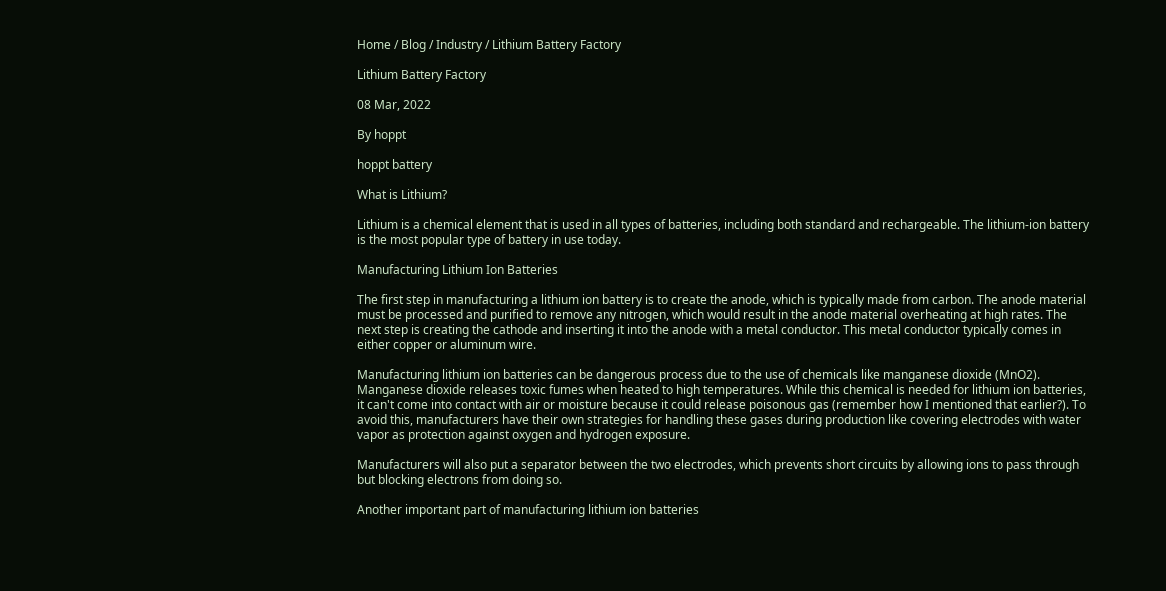Home / Blog / Industry / Lithium Battery Factory

Lithium Battery Factory

08 Mar, 2022

By hoppt

hoppt battery

What is Lithium?

Lithium is a chemical element that is used in all types of batteries, including both standard and rechargeable. The lithium-ion battery is the most popular type of battery in use today.

Manufacturing Lithium Ion Batteries

The first step in manufacturing a lithium ion battery is to create the anode, which is typically made from carbon. The anode material must be processed and purified to remove any nitrogen, which would result in the anode material overheating at high rates. The next step is creating the cathode and inserting it into the anode with a metal conductor. This metal conductor typically comes in either copper or aluminum wire.

Manufacturing lithium ion batteries can be dangerous process due to the use of chemicals like manganese dioxide (MnO2). Manganese dioxide releases toxic fumes when heated to high temperatures. While this chemical is needed for lithium ion batteries, it can't come into contact with air or moisture because it could release poisonous gas (remember how I mentioned that earlier?). To avoid this, manufacturers have their own strategies for handling these gases during production like covering electrodes with water vapor as protection against oxygen and hydrogen exposure.

Manufacturers will also put a separator between the two electrodes, which prevents short circuits by allowing ions to pass through but blocking electrons from doing so.

Another important part of manufacturing lithium ion batteries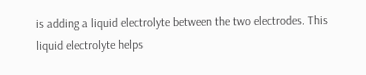is adding a liquid electrolyte between the two electrodes. This liquid electrolyte helps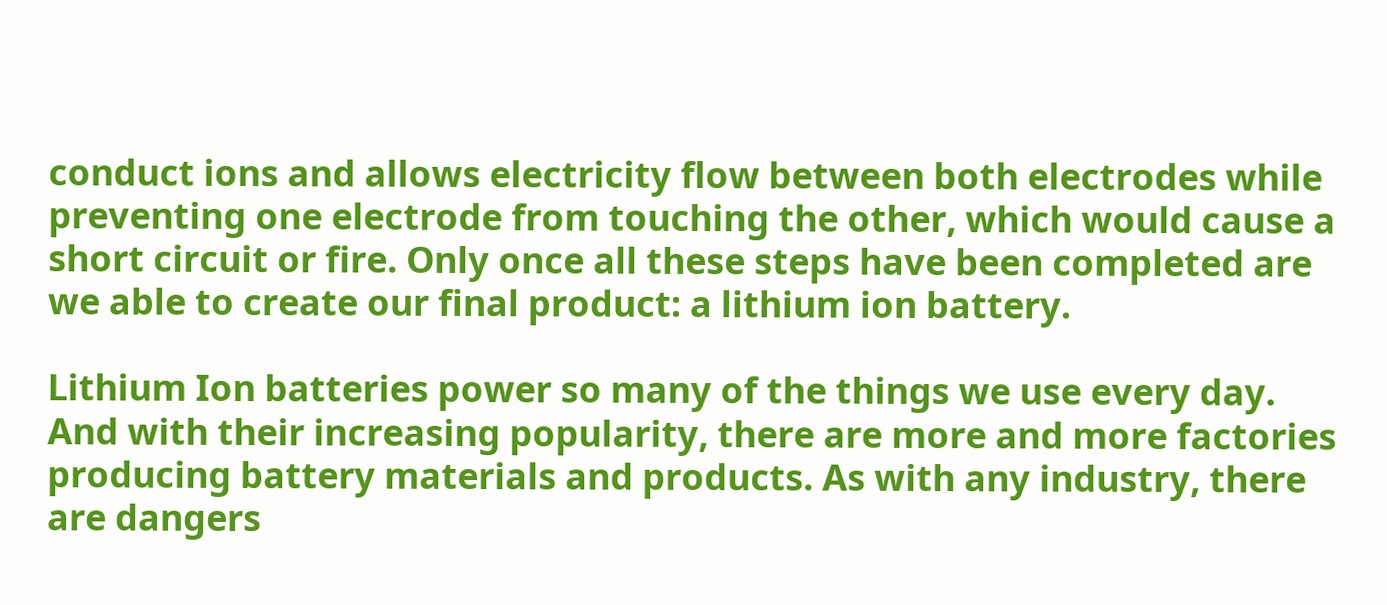conduct ions and allows electricity flow between both electrodes while preventing one electrode from touching the other, which would cause a short circuit or fire. Only once all these steps have been completed are we able to create our final product: a lithium ion battery.

Lithium Ion batteries power so many of the things we use every day. And with their increasing popularity, there are more and more factories producing battery materials and products. As with any industry, there are dangers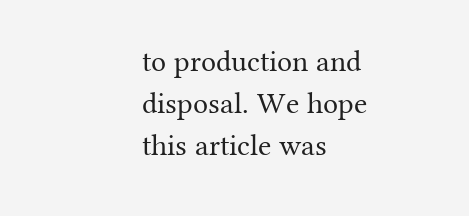to production and disposal. We hope this article was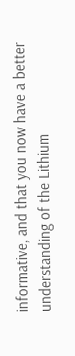informative, and that you now have a better understanding of the Lithium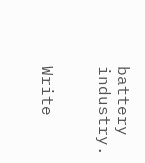battery industry.


Write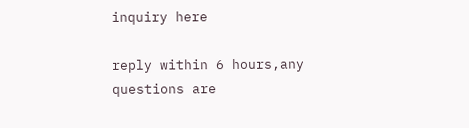inquiry here

reply within 6 hours,any questions are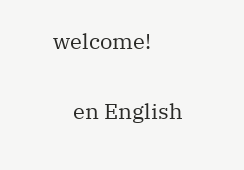welcome!

    en English